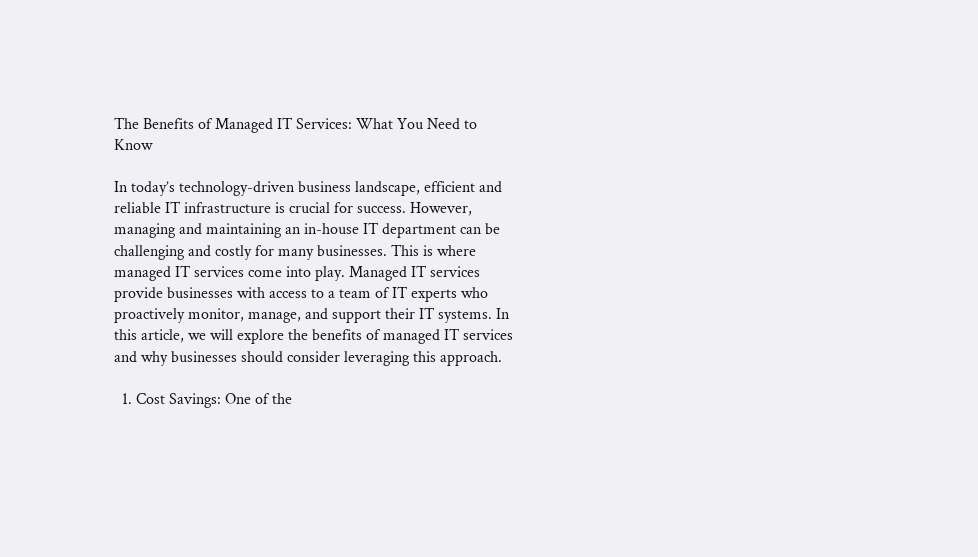The Benefits of Managed IT Services: What You Need to Know

In today’s technology-driven business landscape, efficient and reliable IT infrastructure is crucial for success. However, managing and maintaining an in-house IT department can be challenging and costly for many businesses. This is where managed IT services come into play. Managed IT services provide businesses with access to a team of IT experts who proactively monitor, manage, and support their IT systems. In this article, we will explore the benefits of managed IT services and why businesses should consider leveraging this approach.

  1. Cost Savings: One of the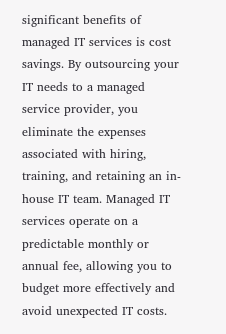significant benefits of managed IT services is cost savings. By outsourcing your IT needs to a managed service provider, you eliminate the expenses associated with hiring, training, and retaining an in-house IT team. Managed IT services operate on a predictable monthly or annual fee, allowing you to budget more effectively and avoid unexpected IT costs.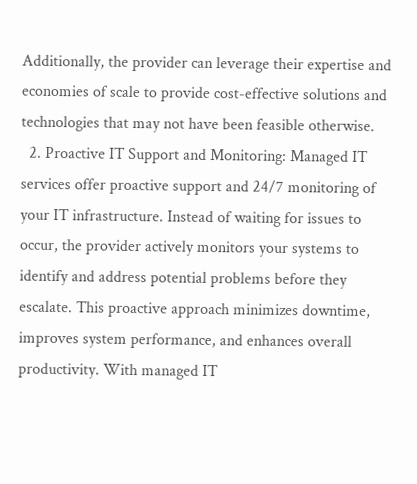Additionally, the provider can leverage their expertise and economies of scale to provide cost-effective solutions and technologies that may not have been feasible otherwise.
  2. Proactive IT Support and Monitoring: Managed IT services offer proactive support and 24/7 monitoring of your IT infrastructure. Instead of waiting for issues to occur, the provider actively monitors your systems to identify and address potential problems before they escalate. This proactive approach minimizes downtime, improves system performance, and enhances overall productivity. With managed IT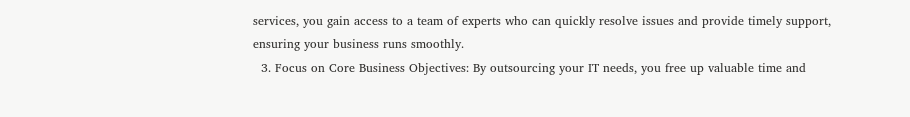services, you gain access to a team of experts who can quickly resolve issues and provide timely support, ensuring your business runs smoothly.
  3. Focus on Core Business Objectives: By outsourcing your IT needs, you free up valuable time and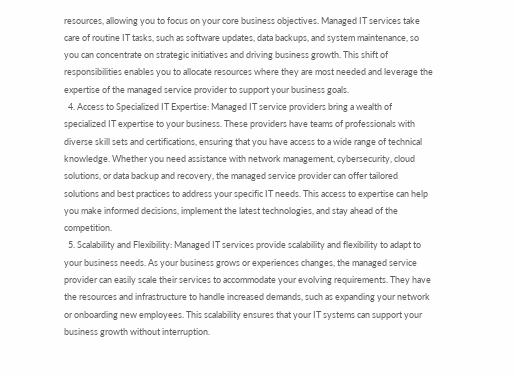resources, allowing you to focus on your core business objectives. Managed IT services take care of routine IT tasks, such as software updates, data backups, and system maintenance, so you can concentrate on strategic initiatives and driving business growth. This shift of responsibilities enables you to allocate resources where they are most needed and leverage the expertise of the managed service provider to support your business goals.
  4. Access to Specialized IT Expertise: Managed IT service providers bring a wealth of specialized IT expertise to your business. These providers have teams of professionals with diverse skill sets and certifications, ensuring that you have access to a wide range of technical knowledge. Whether you need assistance with network management, cybersecurity, cloud solutions, or data backup and recovery, the managed service provider can offer tailored solutions and best practices to address your specific IT needs. This access to expertise can help you make informed decisions, implement the latest technologies, and stay ahead of the competition.
  5. Scalability and Flexibility: Managed IT services provide scalability and flexibility to adapt to your business needs. As your business grows or experiences changes, the managed service provider can easily scale their services to accommodate your evolving requirements. They have the resources and infrastructure to handle increased demands, such as expanding your network or onboarding new employees. This scalability ensures that your IT systems can support your business growth without interruption.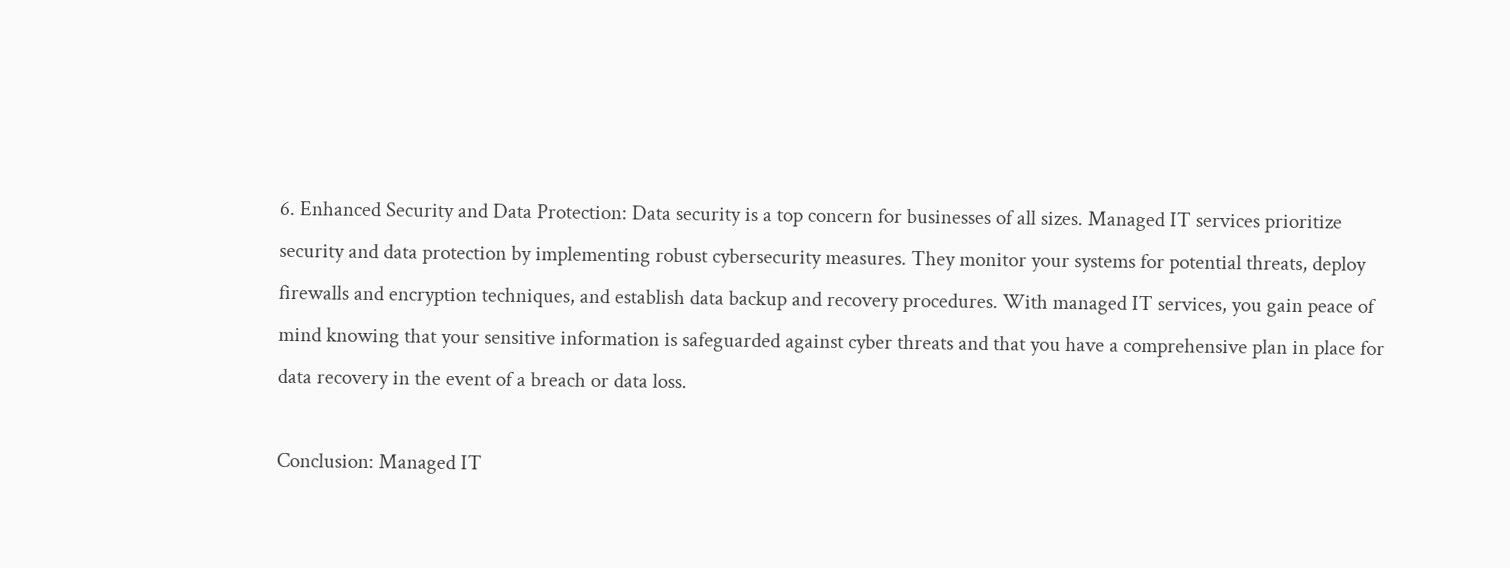6. Enhanced Security and Data Protection: Data security is a top concern for businesses of all sizes. Managed IT services prioritize security and data protection by implementing robust cybersecurity measures. They monitor your systems for potential threats, deploy firewalls and encryption techniques, and establish data backup and recovery procedures. With managed IT services, you gain peace of mind knowing that your sensitive information is safeguarded against cyber threats and that you have a comprehensive plan in place for data recovery in the event of a breach or data loss.

Conclusion: Managed IT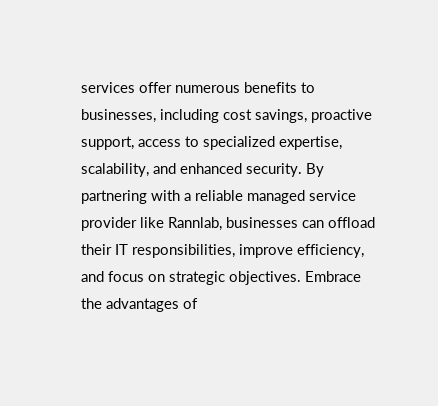services offer numerous benefits to businesses, including cost savings, proactive support, access to specialized expertise, scalability, and enhanced security. By partnering with a reliable managed service provider like Rannlab, businesses can offload their IT responsibilities, improve efficiency, and focus on strategic objectives. Embrace the advantages of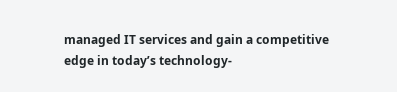managed IT services and gain a competitive edge in today’s technology-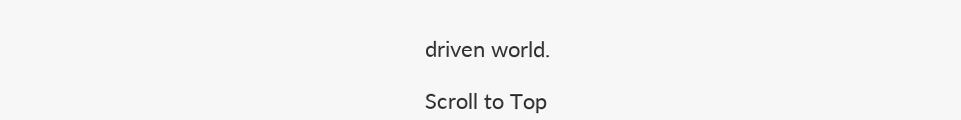driven world.

Scroll to Top